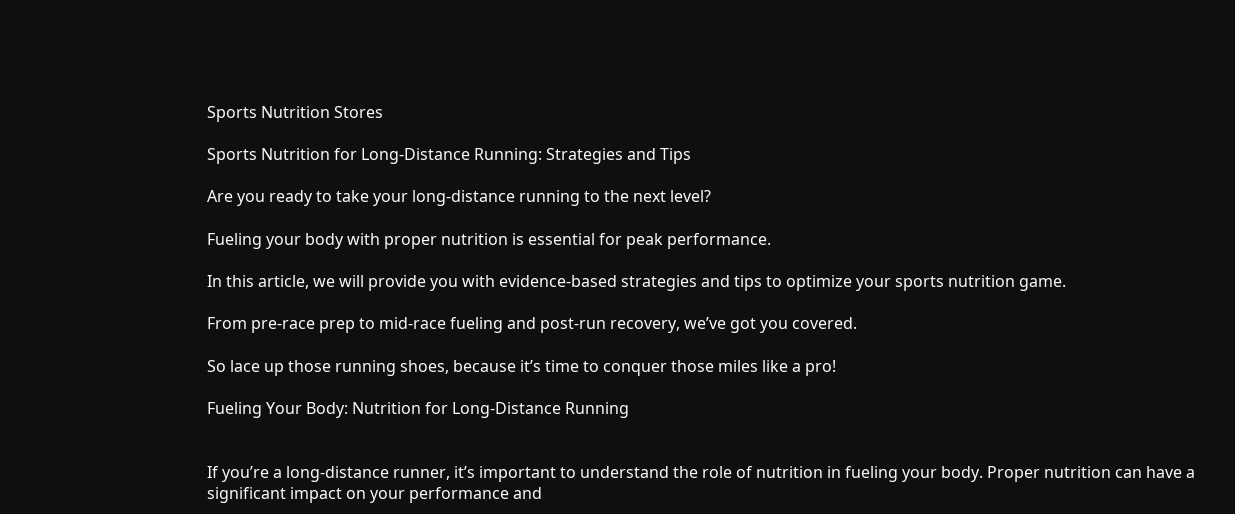Sports Nutrition Stores

Sports Nutrition for Long-Distance Running: Strategies and Tips

Are you ready to take your long-distance running to the next level?

Fueling your body with proper nutrition is essential for peak performance.

In this article, we will provide you with evidence-based strategies and tips to optimize your sports nutrition game.

From pre-race prep to mid-race fueling and post-run recovery, we’ve got you covered.

So lace up those running shoes, because it’s time to conquer those miles like a pro!

Fueling Your Body: Nutrition for Long-Distance Running


If you’re a long-distance runner, it’s important to understand the role of nutrition in fueling your body. Proper nutrition can have a significant impact on your performance and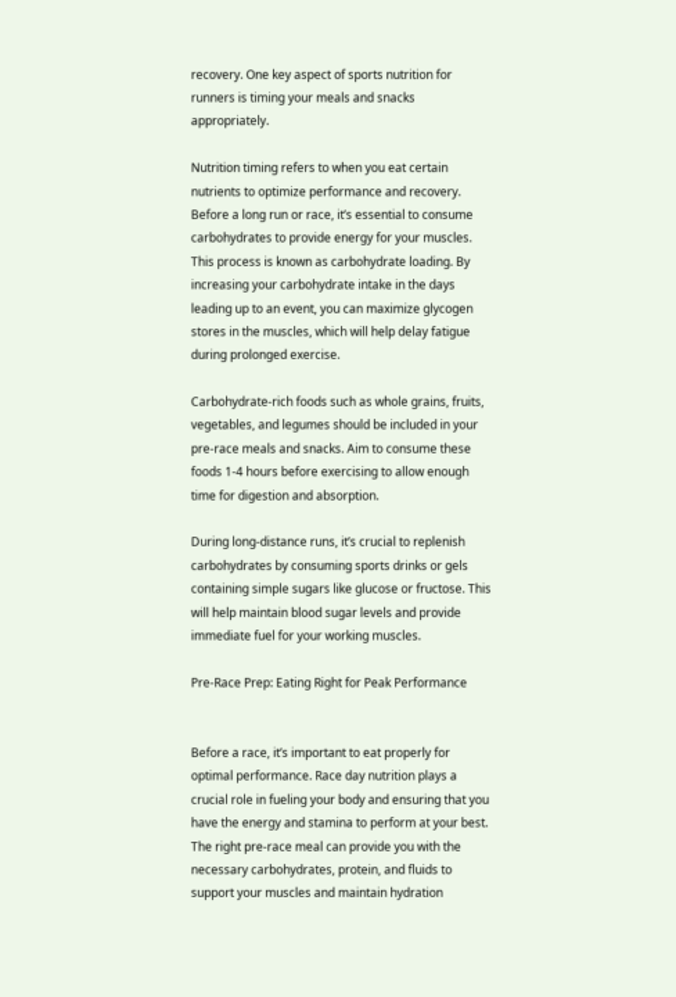recovery. One key aspect of sports nutrition for runners is timing your meals and snacks appropriately.

Nutrition timing refers to when you eat certain nutrients to optimize performance and recovery. Before a long run or race, it’s essential to consume carbohydrates to provide energy for your muscles. This process is known as carbohydrate loading. By increasing your carbohydrate intake in the days leading up to an event, you can maximize glycogen stores in the muscles, which will help delay fatigue during prolonged exercise.

Carbohydrate-rich foods such as whole grains, fruits, vegetables, and legumes should be included in your pre-race meals and snacks. Aim to consume these foods 1-4 hours before exercising to allow enough time for digestion and absorption.

During long-distance runs, it’s crucial to replenish carbohydrates by consuming sports drinks or gels containing simple sugars like glucose or fructose. This will help maintain blood sugar levels and provide immediate fuel for your working muscles.

Pre-Race Prep: Eating Right for Peak Performance


Before a race, it’s important to eat properly for optimal performance. Race day nutrition plays a crucial role in fueling your body and ensuring that you have the energy and stamina to perform at your best. The right pre-race meal can provide you with the necessary carbohydrates, protein, and fluids to support your muscles and maintain hydration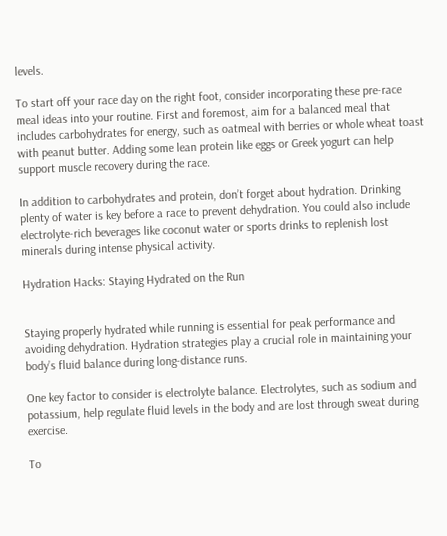levels.

To start off your race day on the right foot, consider incorporating these pre-race meal ideas into your routine. First and foremost, aim for a balanced meal that includes carbohydrates for energy, such as oatmeal with berries or whole wheat toast with peanut butter. Adding some lean protein like eggs or Greek yogurt can help support muscle recovery during the race.

In addition to carbohydrates and protein, don’t forget about hydration. Drinking plenty of water is key before a race to prevent dehydration. You could also include electrolyte-rich beverages like coconut water or sports drinks to replenish lost minerals during intense physical activity.

Hydration Hacks: Staying Hydrated on the Run


Staying properly hydrated while running is essential for peak performance and avoiding dehydration. Hydration strategies play a crucial role in maintaining your body’s fluid balance during long-distance runs.

One key factor to consider is electrolyte balance. Electrolytes, such as sodium and potassium, help regulate fluid levels in the body and are lost through sweat during exercise.

To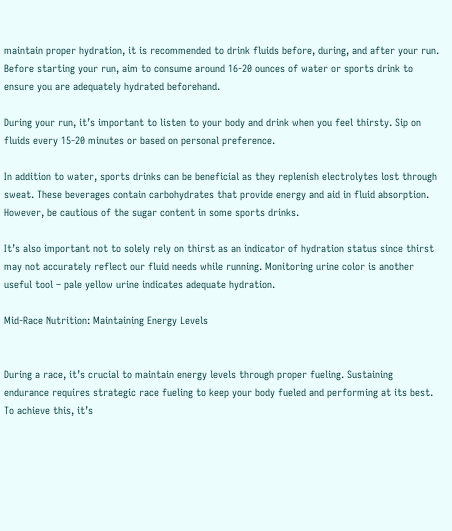maintain proper hydration, it is recommended to drink fluids before, during, and after your run. Before starting your run, aim to consume around 16-20 ounces of water or sports drink to ensure you are adequately hydrated beforehand.

During your run, it’s important to listen to your body and drink when you feel thirsty. Sip on fluids every 15-20 minutes or based on personal preference.

In addition to water, sports drinks can be beneficial as they replenish electrolytes lost through sweat. These beverages contain carbohydrates that provide energy and aid in fluid absorption. However, be cautious of the sugar content in some sports drinks.

It’s also important not to solely rely on thirst as an indicator of hydration status since thirst may not accurately reflect our fluid needs while running. Monitoring urine color is another useful tool – pale yellow urine indicates adequate hydration.

Mid-Race Nutrition: Maintaining Energy Levels


During a race, it’s crucial to maintain energy levels through proper fueling. Sustaining endurance requires strategic race fueling to keep your body fueled and performing at its best. To achieve this, it’s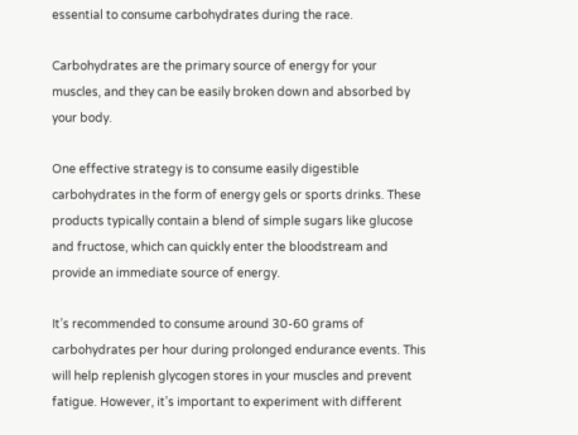essential to consume carbohydrates during the race.

Carbohydrates are the primary source of energy for your muscles, and they can be easily broken down and absorbed by your body.

One effective strategy is to consume easily digestible carbohydrates in the form of energy gels or sports drinks. These products typically contain a blend of simple sugars like glucose and fructose, which can quickly enter the bloodstream and provide an immediate source of energy.

It’s recommended to consume around 30-60 grams of carbohydrates per hour during prolonged endurance events. This will help replenish glycogen stores in your muscles and prevent fatigue. However, it’s important to experiment with different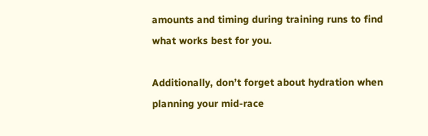amounts and timing during training runs to find what works best for you.

Additionally, don’t forget about hydration when planning your mid-race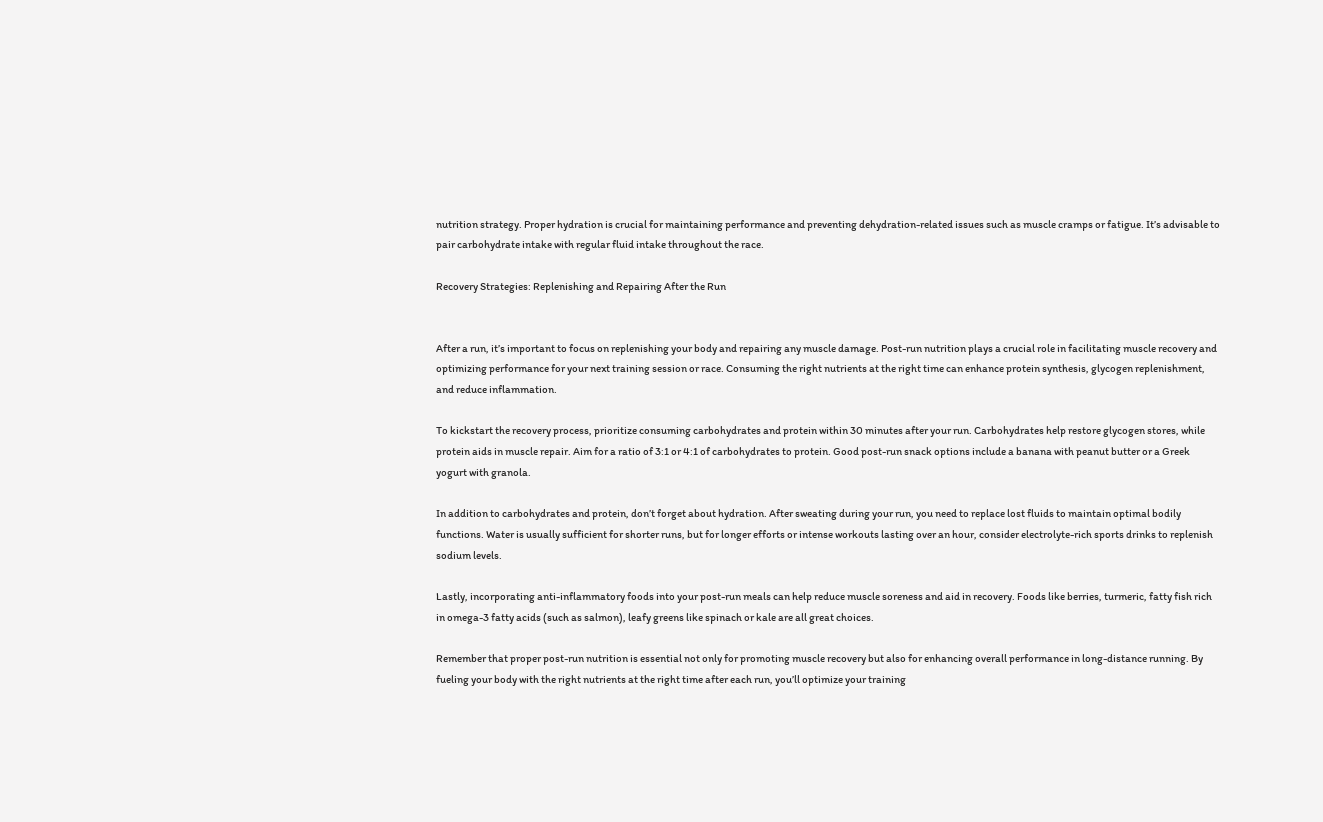nutrition strategy. Proper hydration is crucial for maintaining performance and preventing dehydration-related issues such as muscle cramps or fatigue. It’s advisable to pair carbohydrate intake with regular fluid intake throughout the race.

Recovery Strategies: Replenishing and Repairing After the Run


After a run, it’s important to focus on replenishing your body and repairing any muscle damage. Post-run nutrition plays a crucial role in facilitating muscle recovery and optimizing performance for your next training session or race. Consuming the right nutrients at the right time can enhance protein synthesis, glycogen replenishment, and reduce inflammation.

To kickstart the recovery process, prioritize consuming carbohydrates and protein within 30 minutes after your run. Carbohydrates help restore glycogen stores, while protein aids in muscle repair. Aim for a ratio of 3:1 or 4:1 of carbohydrates to protein. Good post-run snack options include a banana with peanut butter or a Greek yogurt with granola.

In addition to carbohydrates and protein, don’t forget about hydration. After sweating during your run, you need to replace lost fluids to maintain optimal bodily functions. Water is usually sufficient for shorter runs, but for longer efforts or intense workouts lasting over an hour, consider electrolyte-rich sports drinks to replenish sodium levels.

Lastly, incorporating anti-inflammatory foods into your post-run meals can help reduce muscle soreness and aid in recovery. Foods like berries, turmeric, fatty fish rich in omega-3 fatty acids (such as salmon), leafy greens like spinach or kale are all great choices.

Remember that proper post-run nutrition is essential not only for promoting muscle recovery but also for enhancing overall performance in long-distance running. By fueling your body with the right nutrients at the right time after each run, you’ll optimize your training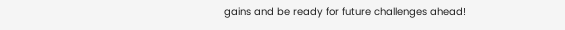gains and be ready for future challenges ahead!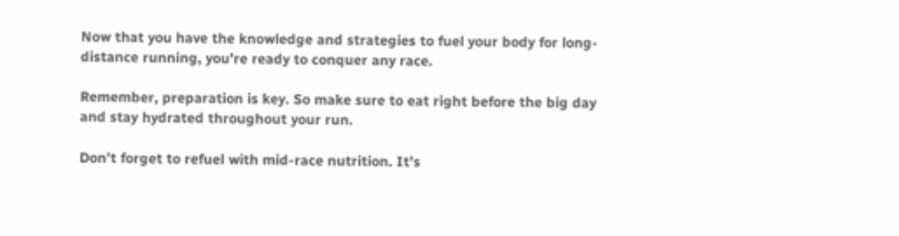Now that you have the knowledge and strategies to fuel your body for long-distance running, you’re ready to conquer any race.

Remember, preparation is key. So make sure to eat right before the big day and stay hydrated throughout your run.

Don’t forget to refuel with mid-race nutrition. It’s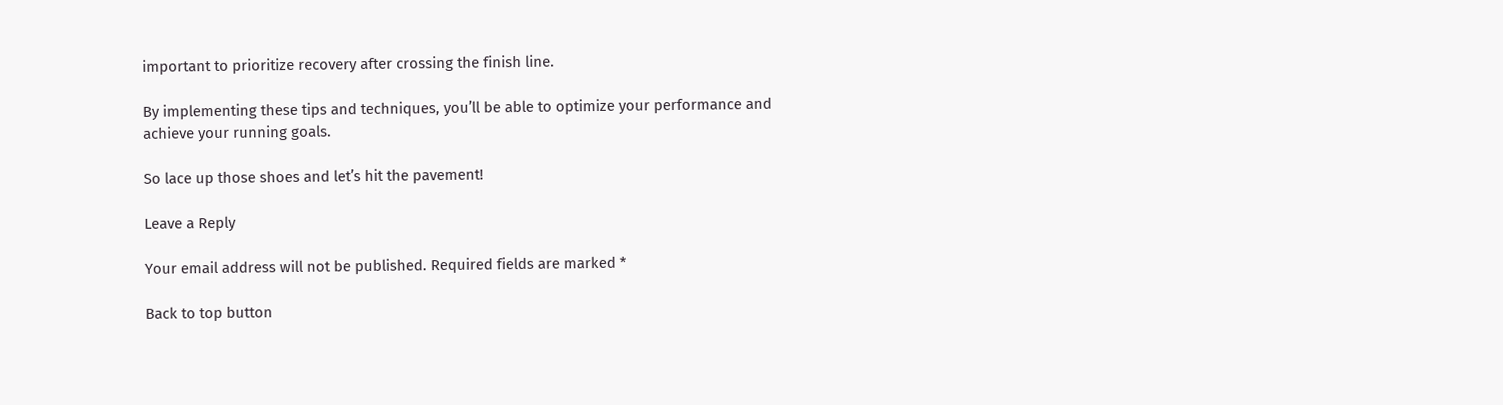important to prioritize recovery after crossing the finish line.

By implementing these tips and techniques, you’ll be able to optimize your performance and achieve your running goals.

So lace up those shoes and let’s hit the pavement!

Leave a Reply

Your email address will not be published. Required fields are marked *

Back to top button